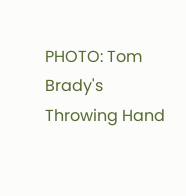PHOTO: Tom Brady's Throwing Hand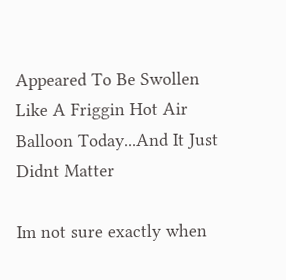Appeared To Be Swollen Like A Friggin Hot Air Balloon Today...And It Just Didnt Matter

Im not sure exactly when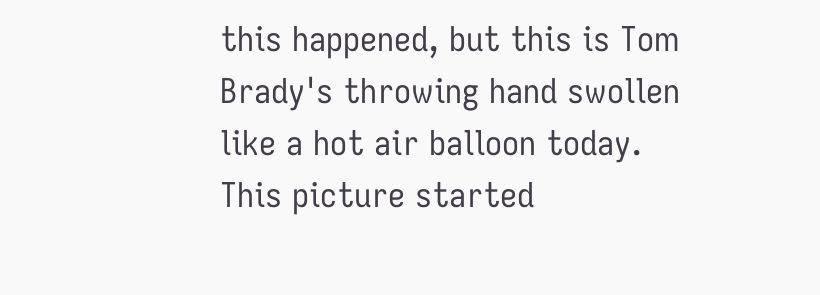this happened, but this is Tom Brady's throwing hand swollen like a hot air balloon today.  This picture started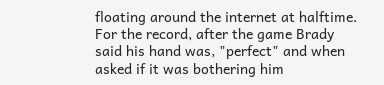floating around the internet at halftime.  For the record, after the game Brady said his hand was, "perfect" and when asked if it was bothering him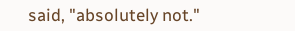said, "absolutely not."